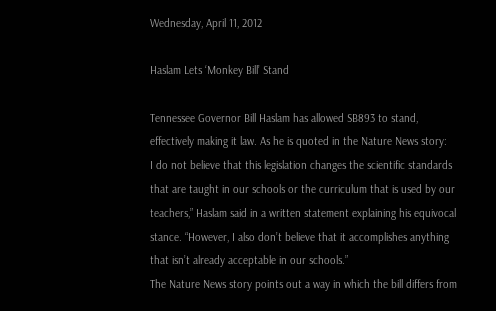Wednesday, April 11, 2012

Haslam Lets ‘Monkey Bill’ Stand

Tennessee Governor Bill Haslam has allowed SB893 to stand, effectively making it law. As he is quoted in the Nature News story:
I do not believe that this legislation changes the scientific standards that are taught in our schools or the curriculum that is used by our teachers,” Haslam said in a written statement explaining his equivocal stance. “However, I also don’t believe that it accomplishes anything that isn’t already acceptable in our schools.”
The Nature News story points out a way in which the bill differs from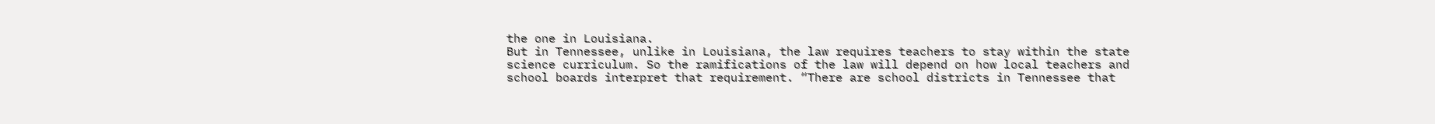the one in Louisiana.
But in Tennessee, unlike in Louisiana, the law requires teachers to stay within the state science curriculum. So the ramifications of the law will depend on how local teachers and school boards interpret that requirement. “There are school districts in Tennessee that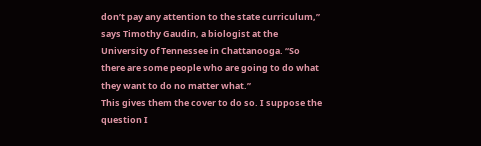don’t pay any attention to the state curriculum,” says Timothy Gaudin, a biologist at the University of Tennessee in Chattanooga. “So there are some people who are going to do what they want to do no matter what.”
This gives them the cover to do so. I suppose the question I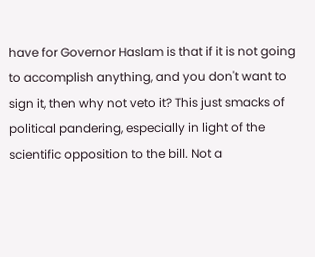have for Governor Haslam is that if it is not going to accomplish anything, and you don't want to sign it, then why not veto it? This just smacks of political pandering, especially in light of the scientific opposition to the bill. Not a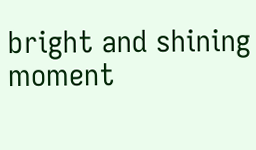bright and shining moment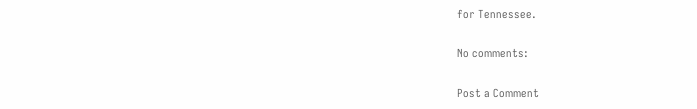for Tennessee.

No comments:

Post a Comment